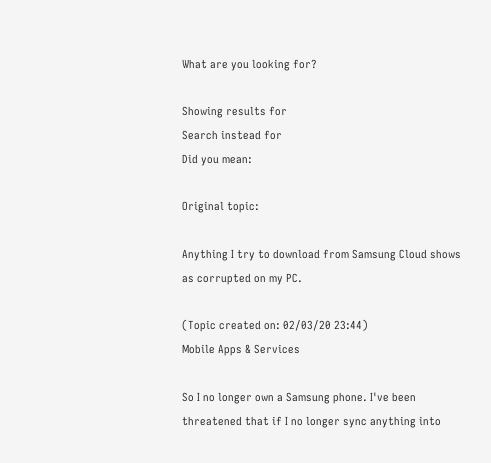What are you looking for?

Showing results for
Search instead for
Did you mean:

Original topic:

Anything I try to download from Samsung Cloud shows as corrupted on my PC.

(Topic created on: 02/03/20 23:44)
Mobile Apps & Services

So I no longer own a Samsung phone. I've been threatened that if I no longer sync anything into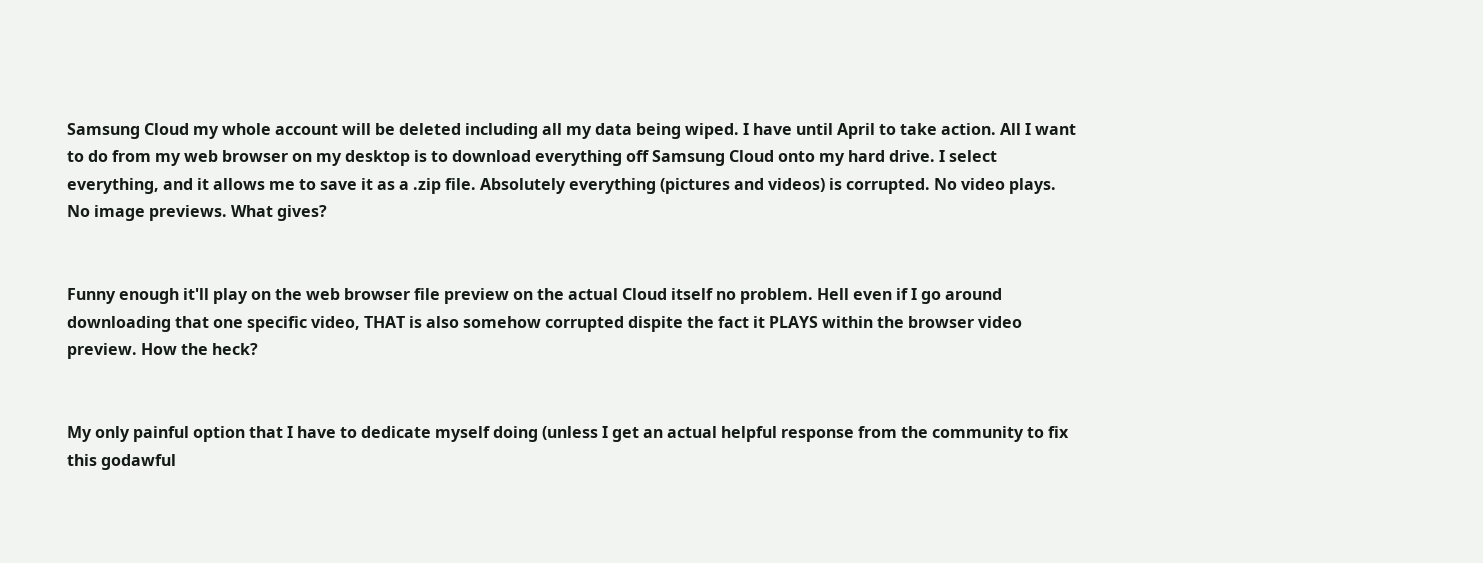Samsung Cloud my whole account will be deleted including all my data being wiped. I have until April to take action. All I want to do from my web browser on my desktop is to download everything off Samsung Cloud onto my hard drive. I select everything, and it allows me to save it as a .zip file. Absolutely everything (pictures and videos) is corrupted. No video plays. No image previews. What gives?


Funny enough it'll play on the web browser file preview on the actual Cloud itself no problem. Hell even if I go around downloading that one specific video, THAT is also somehow corrupted dispite the fact it PLAYS within the browser video preview. How the heck?


My only painful option that I have to dedicate myself doing (unless I get an actual helpful response from the community to fix this godawful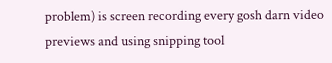problem) is screen recording every gosh darn video previews and using snipping tool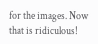for the images. Now that is ridiculous!